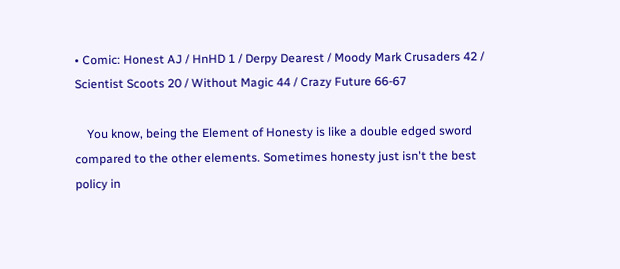• Comic: Honest AJ / HnHD 1 / Derpy Dearest / Moody Mark Crusaders 42 / Scientist Scoots 20 / Without Magic 44 / Crazy Future 66-67

    You know, being the Element of Honesty is like a double edged sword compared to the other elements. Sometimes honesty just isn't the best policy in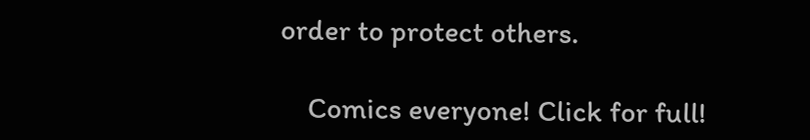order to protect others.

    Comics everyone! Click for full!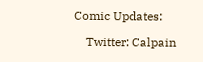Comic Updates:

    Twitter: Calpain